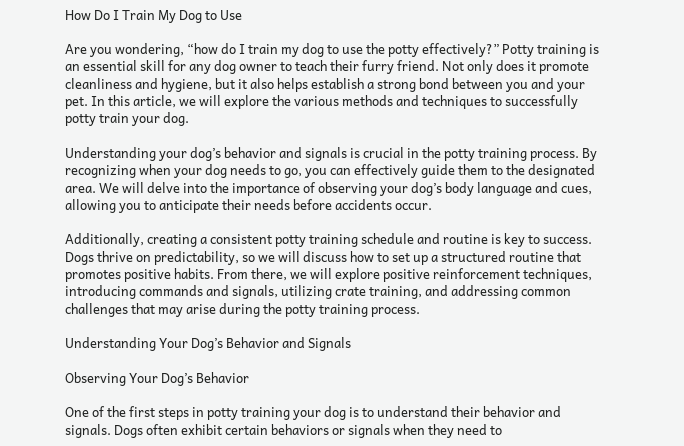How Do I Train My Dog to Use

Are you wondering, “how do I train my dog to use the potty effectively?” Potty training is an essential skill for any dog owner to teach their furry friend. Not only does it promote cleanliness and hygiene, but it also helps establish a strong bond between you and your pet. In this article, we will explore the various methods and techniques to successfully potty train your dog.

Understanding your dog’s behavior and signals is crucial in the potty training process. By recognizing when your dog needs to go, you can effectively guide them to the designated area. We will delve into the importance of observing your dog’s body language and cues, allowing you to anticipate their needs before accidents occur.

Additionally, creating a consistent potty training schedule and routine is key to success. Dogs thrive on predictability, so we will discuss how to set up a structured routine that promotes positive habits. From there, we will explore positive reinforcement techniques, introducing commands and signals, utilizing crate training, and addressing common challenges that may arise during the potty training process.

Understanding Your Dog’s Behavior and Signals

Observing Your Dog’s Behavior

One of the first steps in potty training your dog is to understand their behavior and signals. Dogs often exhibit certain behaviors or signals when they need to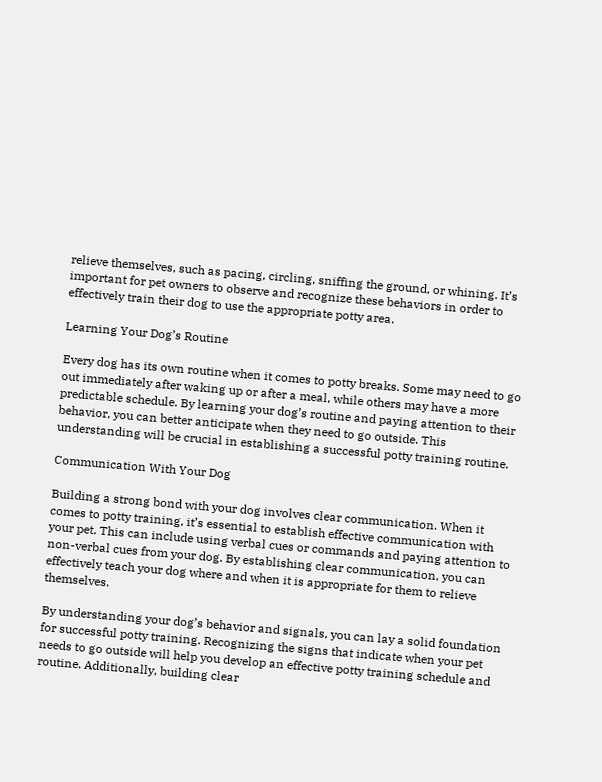relieve themselves, such as pacing, circling, sniffing the ground, or whining. It’s important for pet owners to observe and recognize these behaviors in order to effectively train their dog to use the appropriate potty area.

Learning Your Dog’s Routine

Every dog has its own routine when it comes to potty breaks. Some may need to go out immediately after waking up or after a meal, while others may have a more predictable schedule. By learning your dog’s routine and paying attention to their behavior, you can better anticipate when they need to go outside. This understanding will be crucial in establishing a successful potty training routine.

Communication With Your Dog

Building a strong bond with your dog involves clear communication. When it comes to potty training, it’s essential to establish effective communication with your pet. This can include using verbal cues or commands and paying attention to non-verbal cues from your dog. By establishing clear communication, you can effectively teach your dog where and when it is appropriate for them to relieve themselves.

By understanding your dog’s behavior and signals, you can lay a solid foundation for successful potty training. Recognizing the signs that indicate when your pet needs to go outside will help you develop an effective potty training schedule and routine. Additionally, building clear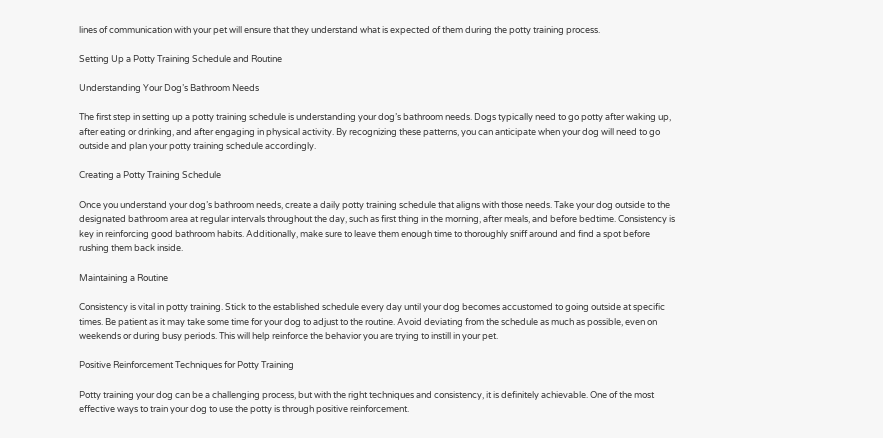lines of communication with your pet will ensure that they understand what is expected of them during the potty training process.

Setting Up a Potty Training Schedule and Routine

Understanding Your Dog’s Bathroom Needs

The first step in setting up a potty training schedule is understanding your dog’s bathroom needs. Dogs typically need to go potty after waking up, after eating or drinking, and after engaging in physical activity. By recognizing these patterns, you can anticipate when your dog will need to go outside and plan your potty training schedule accordingly.

Creating a Potty Training Schedule

Once you understand your dog’s bathroom needs, create a daily potty training schedule that aligns with those needs. Take your dog outside to the designated bathroom area at regular intervals throughout the day, such as first thing in the morning, after meals, and before bedtime. Consistency is key in reinforcing good bathroom habits. Additionally, make sure to leave them enough time to thoroughly sniff around and find a spot before rushing them back inside.

Maintaining a Routine

Consistency is vital in potty training. Stick to the established schedule every day until your dog becomes accustomed to going outside at specific times. Be patient as it may take some time for your dog to adjust to the routine. Avoid deviating from the schedule as much as possible, even on weekends or during busy periods. This will help reinforce the behavior you are trying to instill in your pet.

Positive Reinforcement Techniques for Potty Training

Potty training your dog can be a challenging process, but with the right techniques and consistency, it is definitely achievable. One of the most effective ways to train your dog to use the potty is through positive reinforcement.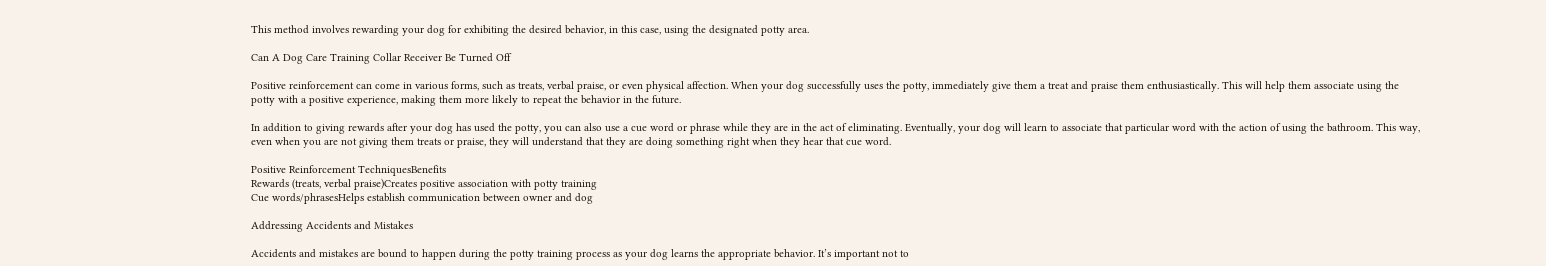This method involves rewarding your dog for exhibiting the desired behavior, in this case, using the designated potty area.

Can A Dog Care Training Collar Receiver Be Turned Off

Positive reinforcement can come in various forms, such as treats, verbal praise, or even physical affection. When your dog successfully uses the potty, immediately give them a treat and praise them enthusiastically. This will help them associate using the potty with a positive experience, making them more likely to repeat the behavior in the future.

In addition to giving rewards after your dog has used the potty, you can also use a cue word or phrase while they are in the act of eliminating. Eventually, your dog will learn to associate that particular word with the action of using the bathroom. This way, even when you are not giving them treats or praise, they will understand that they are doing something right when they hear that cue word.

Positive Reinforcement TechniquesBenefits
Rewards (treats, verbal praise)Creates positive association with potty training
Cue words/phrasesHelps establish communication between owner and dog

Addressing Accidents and Mistakes

Accidents and mistakes are bound to happen during the potty training process as your dog learns the appropriate behavior. It’s important not to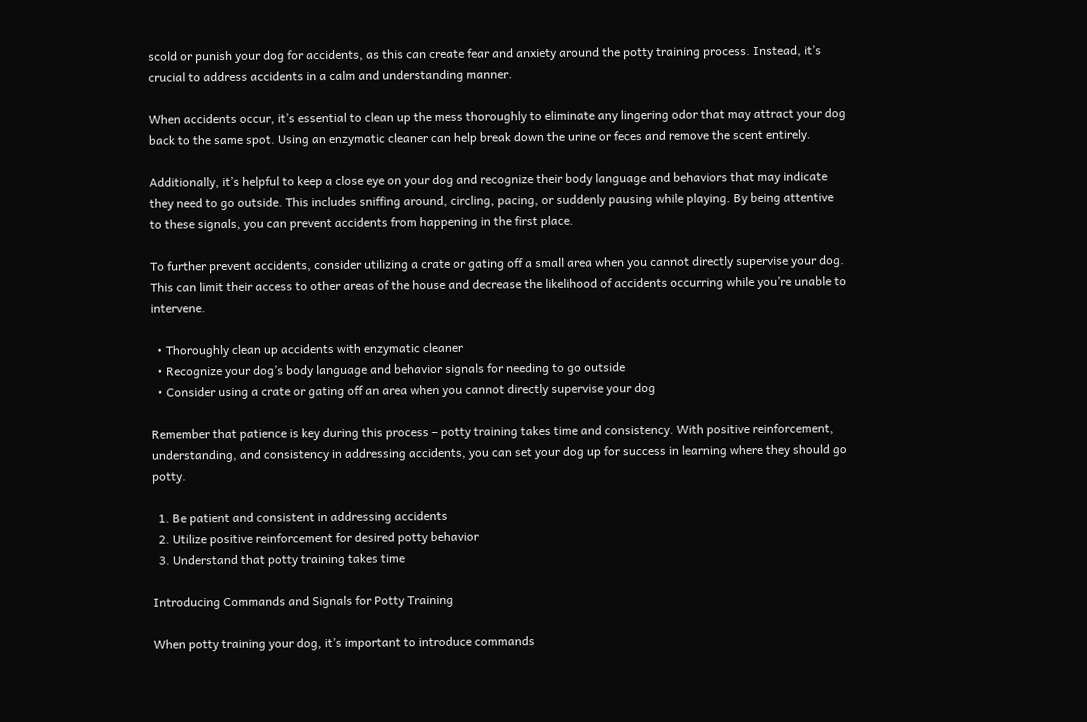scold or punish your dog for accidents, as this can create fear and anxiety around the potty training process. Instead, it’s crucial to address accidents in a calm and understanding manner.

When accidents occur, it’s essential to clean up the mess thoroughly to eliminate any lingering odor that may attract your dog back to the same spot. Using an enzymatic cleaner can help break down the urine or feces and remove the scent entirely.

Additionally, it’s helpful to keep a close eye on your dog and recognize their body language and behaviors that may indicate they need to go outside. This includes sniffing around, circling, pacing, or suddenly pausing while playing. By being attentive to these signals, you can prevent accidents from happening in the first place.

To further prevent accidents, consider utilizing a crate or gating off a small area when you cannot directly supervise your dog. This can limit their access to other areas of the house and decrease the likelihood of accidents occurring while you’re unable to intervene.

  • Thoroughly clean up accidents with enzymatic cleaner
  • Recognize your dog’s body language and behavior signals for needing to go outside
  • Consider using a crate or gating off an area when you cannot directly supervise your dog

Remember that patience is key during this process – potty training takes time and consistency. With positive reinforcement, understanding, and consistency in addressing accidents, you can set your dog up for success in learning where they should go potty.

  1. Be patient and consistent in addressing accidents
  2. Utilize positive reinforcement for desired potty behavior
  3. Understand that potty training takes time

Introducing Commands and Signals for Potty Training

When potty training your dog, it’s important to introduce commands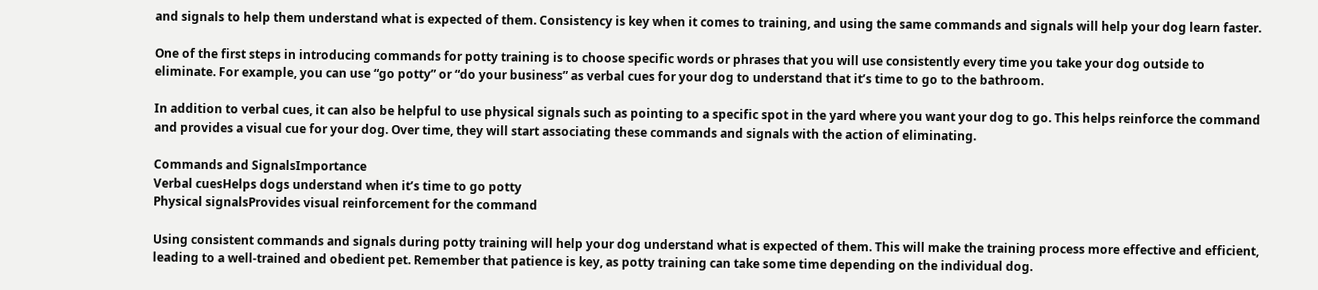and signals to help them understand what is expected of them. Consistency is key when it comes to training, and using the same commands and signals will help your dog learn faster.

One of the first steps in introducing commands for potty training is to choose specific words or phrases that you will use consistently every time you take your dog outside to eliminate. For example, you can use “go potty” or “do your business” as verbal cues for your dog to understand that it’s time to go to the bathroom.

In addition to verbal cues, it can also be helpful to use physical signals such as pointing to a specific spot in the yard where you want your dog to go. This helps reinforce the command and provides a visual cue for your dog. Over time, they will start associating these commands and signals with the action of eliminating.

Commands and SignalsImportance
Verbal cuesHelps dogs understand when it’s time to go potty
Physical signalsProvides visual reinforcement for the command

Using consistent commands and signals during potty training will help your dog understand what is expected of them. This will make the training process more effective and efficient, leading to a well-trained and obedient pet. Remember that patience is key, as potty training can take some time depending on the individual dog.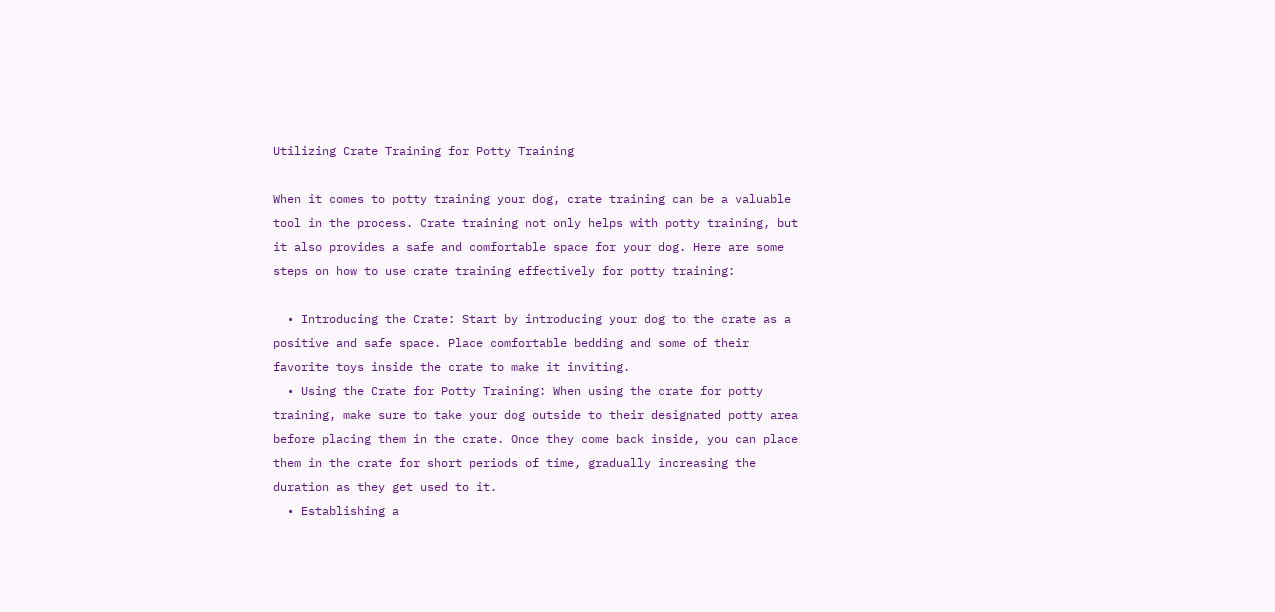Utilizing Crate Training for Potty Training

When it comes to potty training your dog, crate training can be a valuable tool in the process. Crate training not only helps with potty training, but it also provides a safe and comfortable space for your dog. Here are some steps on how to use crate training effectively for potty training:

  • Introducing the Crate: Start by introducing your dog to the crate as a positive and safe space. Place comfortable bedding and some of their favorite toys inside the crate to make it inviting.
  • Using the Crate for Potty Training: When using the crate for potty training, make sure to take your dog outside to their designated potty area before placing them in the crate. Once they come back inside, you can place them in the crate for short periods of time, gradually increasing the duration as they get used to it.
  • Establishing a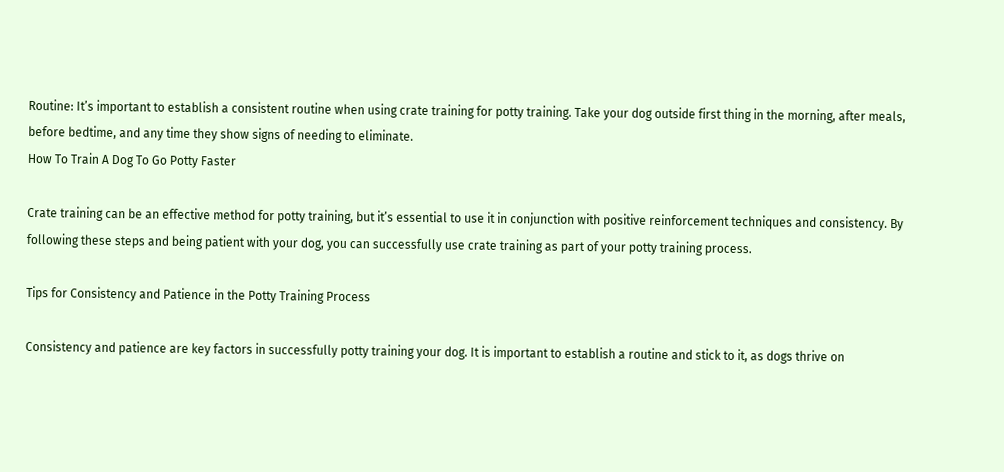Routine: It’s important to establish a consistent routine when using crate training for potty training. Take your dog outside first thing in the morning, after meals, before bedtime, and any time they show signs of needing to eliminate.
How To Train A Dog To Go Potty Faster

Crate training can be an effective method for potty training, but it’s essential to use it in conjunction with positive reinforcement techniques and consistency. By following these steps and being patient with your dog, you can successfully use crate training as part of your potty training process.

Tips for Consistency and Patience in the Potty Training Process

Consistency and patience are key factors in successfully potty training your dog. It is important to establish a routine and stick to it, as dogs thrive on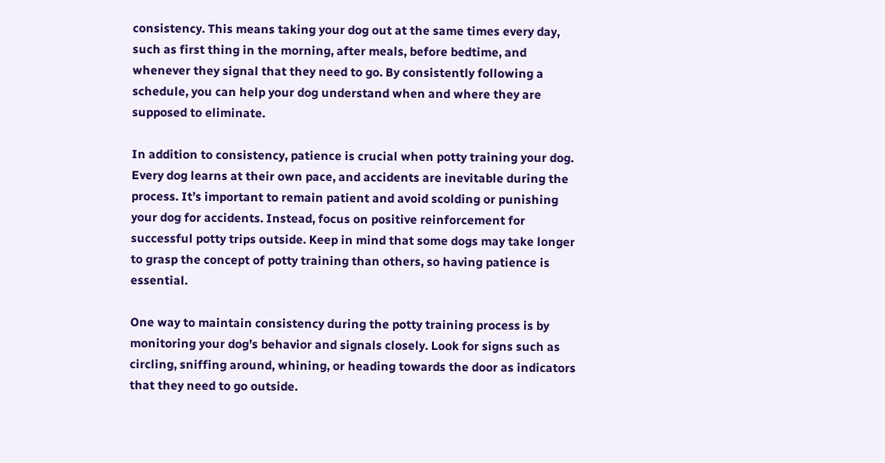consistency. This means taking your dog out at the same times every day, such as first thing in the morning, after meals, before bedtime, and whenever they signal that they need to go. By consistently following a schedule, you can help your dog understand when and where they are supposed to eliminate.

In addition to consistency, patience is crucial when potty training your dog. Every dog learns at their own pace, and accidents are inevitable during the process. It’s important to remain patient and avoid scolding or punishing your dog for accidents. Instead, focus on positive reinforcement for successful potty trips outside. Keep in mind that some dogs may take longer to grasp the concept of potty training than others, so having patience is essential.

One way to maintain consistency during the potty training process is by monitoring your dog’s behavior and signals closely. Look for signs such as circling, sniffing around, whining, or heading towards the door as indicators that they need to go outside.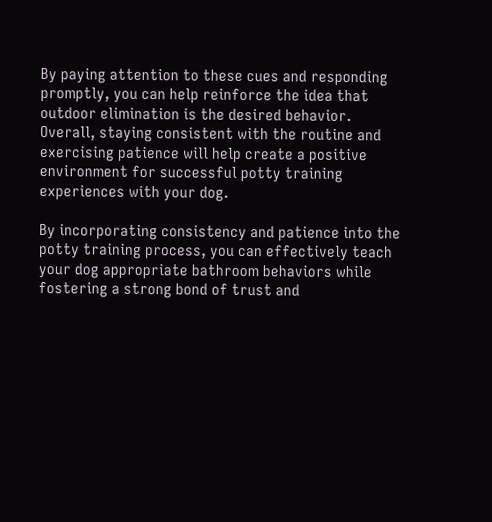By paying attention to these cues and responding promptly, you can help reinforce the idea that outdoor elimination is the desired behavior. Overall, staying consistent with the routine and exercising patience will help create a positive environment for successful potty training experiences with your dog.

By incorporating consistency and patience into the potty training process, you can effectively teach your dog appropriate bathroom behaviors while fostering a strong bond of trust and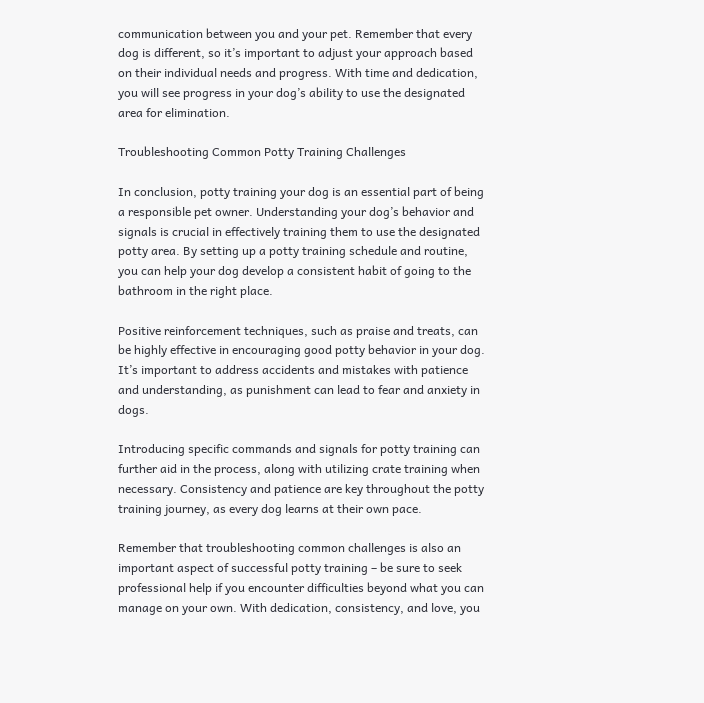communication between you and your pet. Remember that every dog is different, so it’s important to adjust your approach based on their individual needs and progress. With time and dedication, you will see progress in your dog’s ability to use the designated area for elimination.

Troubleshooting Common Potty Training Challenges

In conclusion, potty training your dog is an essential part of being a responsible pet owner. Understanding your dog’s behavior and signals is crucial in effectively training them to use the designated potty area. By setting up a potty training schedule and routine, you can help your dog develop a consistent habit of going to the bathroom in the right place.

Positive reinforcement techniques, such as praise and treats, can be highly effective in encouraging good potty behavior in your dog. It’s important to address accidents and mistakes with patience and understanding, as punishment can lead to fear and anxiety in dogs.

Introducing specific commands and signals for potty training can further aid in the process, along with utilizing crate training when necessary. Consistency and patience are key throughout the potty training journey, as every dog learns at their own pace.

Remember that troubleshooting common challenges is also an important aspect of successful potty training – be sure to seek professional help if you encounter difficulties beyond what you can manage on your own. With dedication, consistency, and love, you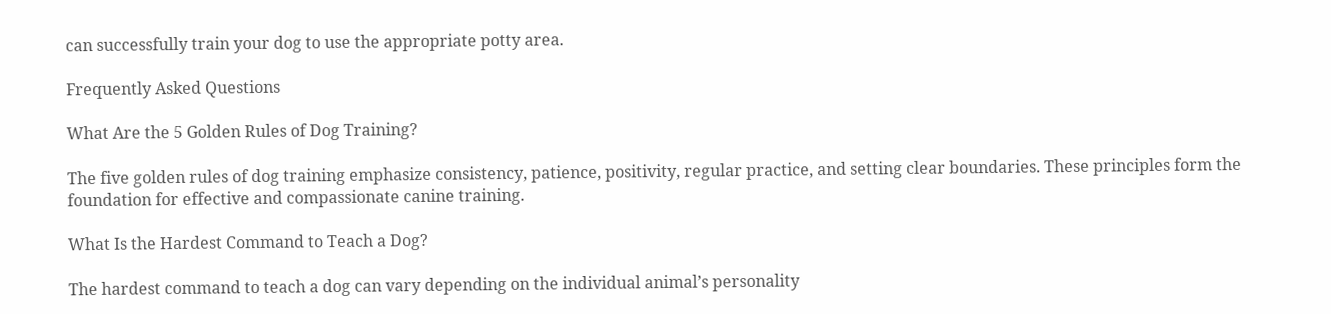can successfully train your dog to use the appropriate potty area.

Frequently Asked Questions

What Are the 5 Golden Rules of Dog Training?

The five golden rules of dog training emphasize consistency, patience, positivity, regular practice, and setting clear boundaries. These principles form the foundation for effective and compassionate canine training.

What Is the Hardest Command to Teach a Dog?

The hardest command to teach a dog can vary depending on the individual animal’s personality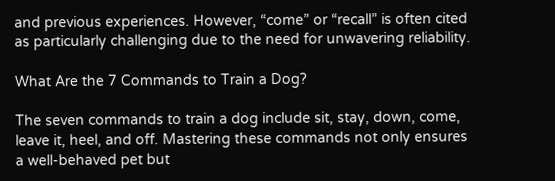and previous experiences. However, “come” or “recall” is often cited as particularly challenging due to the need for unwavering reliability.

What Are the 7 Commands to Train a Dog?

The seven commands to train a dog include sit, stay, down, come, leave it, heel, and off. Mastering these commands not only ensures a well-behaved pet but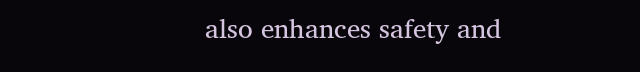also enhances safety and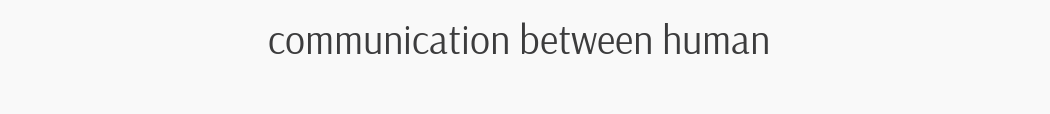communication between human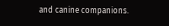and canine companions.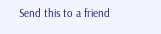Send this to a friend